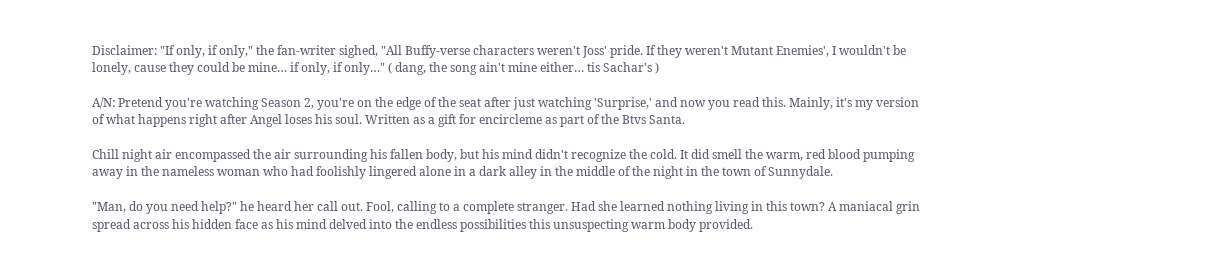Disclaimer: "If only, if only," the fan-writer sighed, "All Buffy-verse characters weren't Joss' pride. If they weren't Mutant Enemies', I wouldn't be lonely, cause they could be mine… if only, if only…" ( dang, the song ain't mine either… tis Sachar's )

A/N: Pretend you're watching Season 2, you're on the edge of the seat after just watching 'Surprise,' and now you read this. Mainly, it's my version of what happens right after Angel loses his soul. Written as a gift for encircleme as part of the Btvs Santa.

Chill night air encompassed the air surrounding his fallen body, but his mind didn't recognize the cold. It did smell the warm, red blood pumping away in the nameless woman who had foolishly lingered alone in a dark alley in the middle of the night in the town of Sunnydale.

"Man, do you need help?" he heard her call out. Fool, calling to a complete stranger. Had she learned nothing living in this town? A maniacal grin spread across his hidden face as his mind delved into the endless possibilities this unsuspecting warm body provided.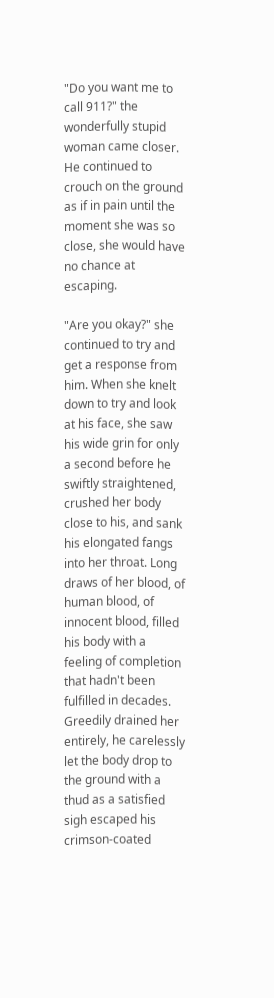"Do you want me to call 911?" the wonderfully stupid woman came closer. He continued to crouch on the ground as if in pain until the moment she was so close, she would have no chance at escaping.

"Are you okay?" she continued to try and get a response from him. When she knelt down to try and look at his face, she saw his wide grin for only a second before he swiftly straightened, crushed her body close to his, and sank his elongated fangs into her throat. Long draws of her blood, of human blood, of innocent blood, filled his body with a feeling of completion that hadn't been fulfilled in decades. Greedily drained her entirely, he carelessly let the body drop to the ground with a thud as a satisfied sigh escaped his crimson-coated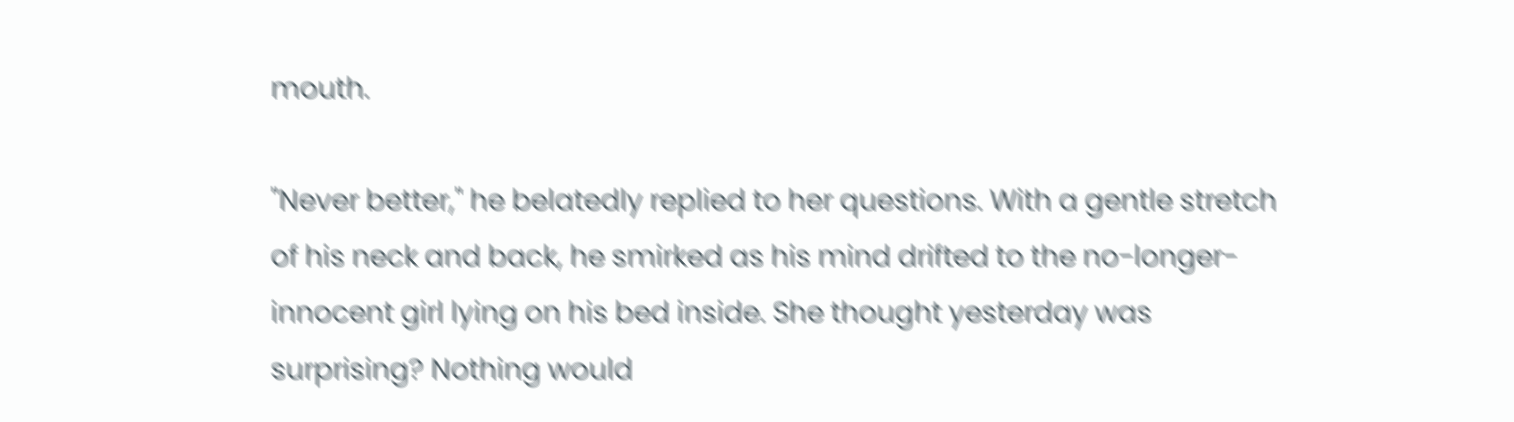mouth.

"Never better," he belatedly replied to her questions. With a gentle stretch of his neck and back, he smirked as his mind drifted to the no-longer-innocent girl lying on his bed inside. She thought yesterday was surprising? Nothing would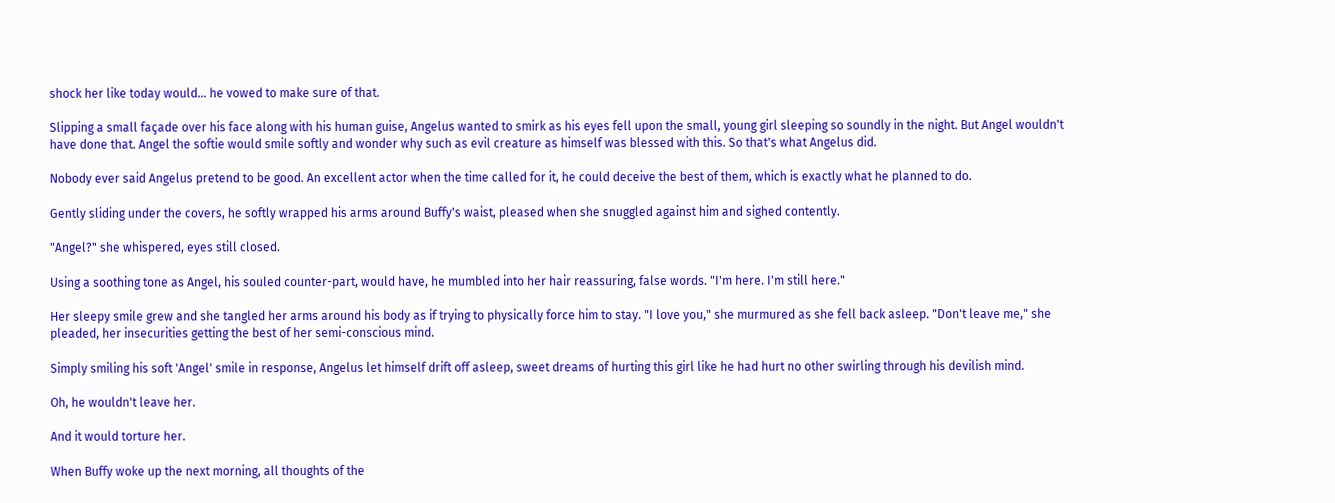shock her like today would… he vowed to make sure of that.

Slipping a small façade over his face along with his human guise, Angelus wanted to smirk as his eyes fell upon the small, young girl sleeping so soundly in the night. But Angel wouldn't have done that. Angel the softie would smile softly and wonder why such as evil creature as himself was blessed with this. So that's what Angelus did.

Nobody ever said Angelus pretend to be good. An excellent actor when the time called for it, he could deceive the best of them, which is exactly what he planned to do.

Gently sliding under the covers, he softly wrapped his arms around Buffy's waist, pleased when she snuggled against him and sighed contently.

"Angel?" she whispered, eyes still closed.

Using a soothing tone as Angel, his souled counter-part, would have, he mumbled into her hair reassuring, false words. "I'm here. I'm still here."

Her sleepy smile grew and she tangled her arms around his body as if trying to physically force him to stay. "I love you," she murmured as she fell back asleep. "Don't leave me," she pleaded, her insecurities getting the best of her semi-conscious mind.

Simply smiling his soft 'Angel' smile in response, Angelus let himself drift off asleep, sweet dreams of hurting this girl like he had hurt no other swirling through his devilish mind.

Oh, he wouldn't leave her.

And it would torture her.

When Buffy woke up the next morning, all thoughts of the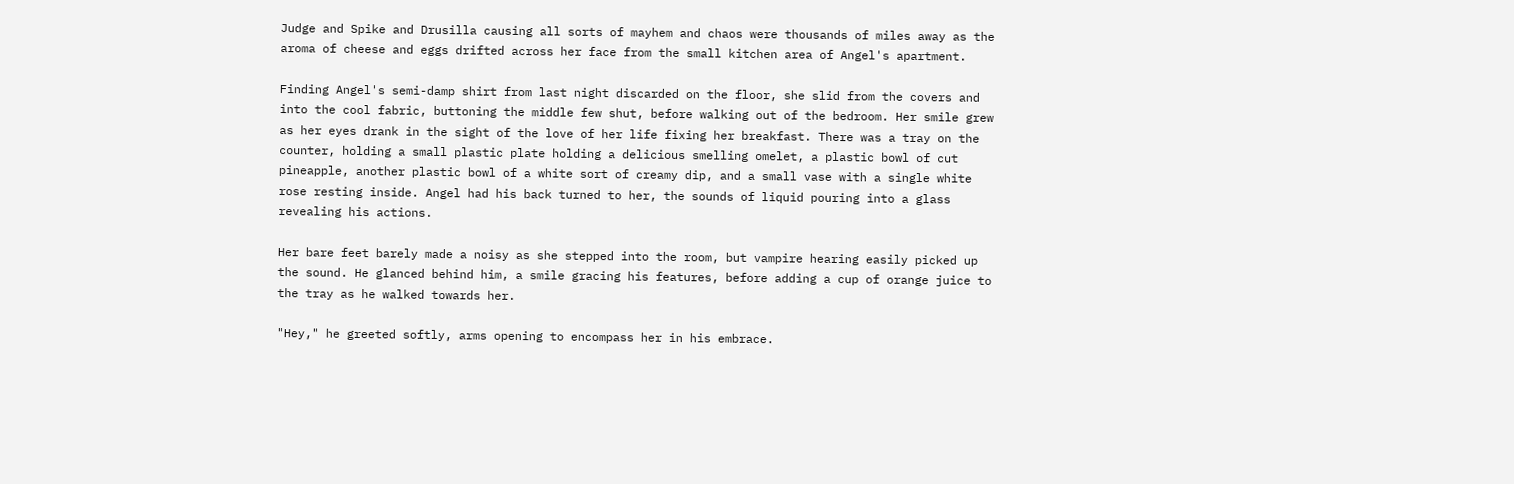Judge and Spike and Drusilla causing all sorts of mayhem and chaos were thousands of miles away as the aroma of cheese and eggs drifted across her face from the small kitchen area of Angel's apartment.

Finding Angel's semi-damp shirt from last night discarded on the floor, she slid from the covers and into the cool fabric, buttoning the middle few shut, before walking out of the bedroom. Her smile grew as her eyes drank in the sight of the love of her life fixing her breakfast. There was a tray on the counter, holding a small plastic plate holding a delicious smelling omelet, a plastic bowl of cut pineapple, another plastic bowl of a white sort of creamy dip, and a small vase with a single white rose resting inside. Angel had his back turned to her, the sounds of liquid pouring into a glass revealing his actions.

Her bare feet barely made a noisy as she stepped into the room, but vampire hearing easily picked up the sound. He glanced behind him, a smile gracing his features, before adding a cup of orange juice to the tray as he walked towards her.

"Hey," he greeted softly, arms opening to encompass her in his embrace.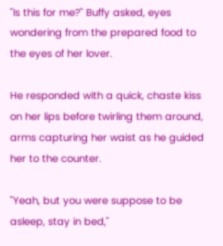"Is this for me?" Buffy asked, eyes wondering from the prepared food to the eyes of her lover.

He responded with a quick, chaste kiss on her lips before twirling them around, arms capturing her waist as he guided her to the counter.

"Yeah, but you were suppose to be asleep, stay in bed,"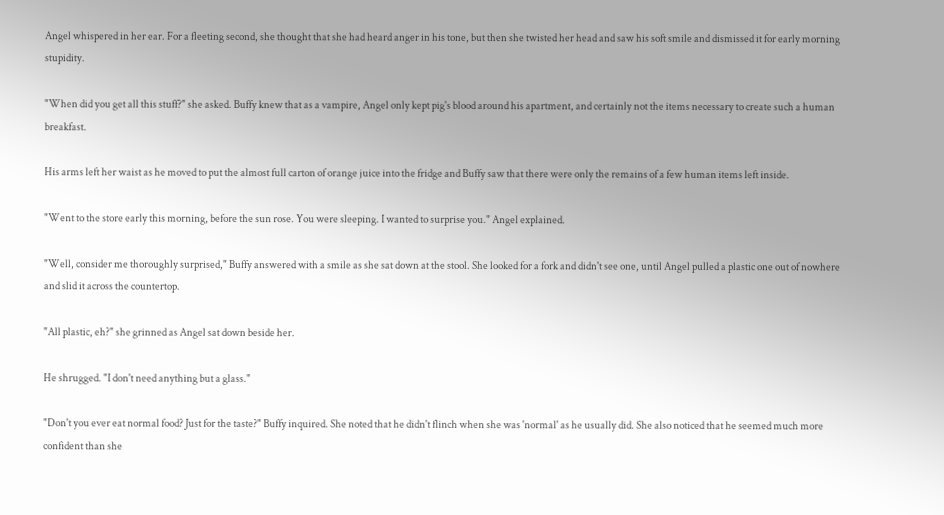Angel whispered in her ear. For a fleeting second, she thought that she had heard anger in his tone, but then she twisted her head and saw his soft smile and dismissed it for early morning stupidity.

"When did you get all this stuff?" she asked. Buffy knew that as a vampire, Angel only kept pig's blood around his apartment, and certainly not the items necessary to create such a human breakfast.

His arms left her waist as he moved to put the almost full carton of orange juice into the fridge and Buffy saw that there were only the remains of a few human items left inside.

"Went to the store early this morning, before the sun rose. You were sleeping. I wanted to surprise you." Angel explained.

"Well, consider me thoroughly surprised," Buffy answered with a smile as she sat down at the stool. She looked for a fork and didn't see one, until Angel pulled a plastic one out of nowhere and slid it across the countertop.

"All plastic, eh?" she grinned as Angel sat down beside her.

He shrugged. "I don't need anything but a glass."

"Don't you ever eat normal food? Just for the taste?" Buffy inquired. She noted that he didn't flinch when she was 'normal' as he usually did. She also noticed that he seemed much more confident than she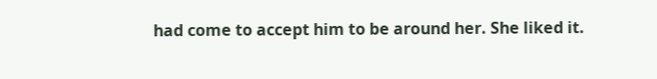had come to accept him to be around her. She liked it.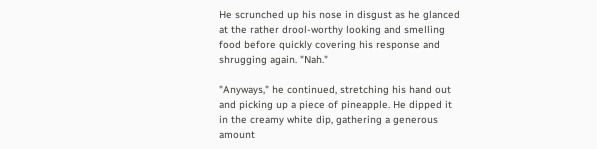He scrunched up his nose in disgust as he glanced at the rather drool-worthy looking and smelling food before quickly covering his response and shrugging again. "Nah."

"Anyways," he continued, stretching his hand out and picking up a piece of pineapple. He dipped it in the creamy white dip, gathering a generous amount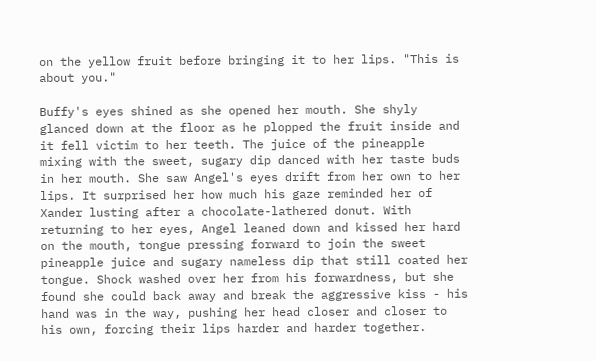on the yellow fruit before bringing it to her lips. "This is about you."

Buffy's eyes shined as she opened her mouth. She shyly glanced down at the floor as he plopped the fruit inside and it fell victim to her teeth. The juice of the pineapple mixing with the sweet, sugary dip danced with her taste buds in her mouth. She saw Angel's eyes drift from her own to her lips. It surprised her how much his gaze reminded her of Xander lusting after a chocolate-lathered donut. With returning to her eyes, Angel leaned down and kissed her hard on the mouth, tongue pressing forward to join the sweet pineapple juice and sugary nameless dip that still coated her tongue. Shock washed over her from his forwardness, but she found she could back away and break the aggressive kiss - his hand was in the way, pushing her head closer and closer to his own, forcing their lips harder and harder together.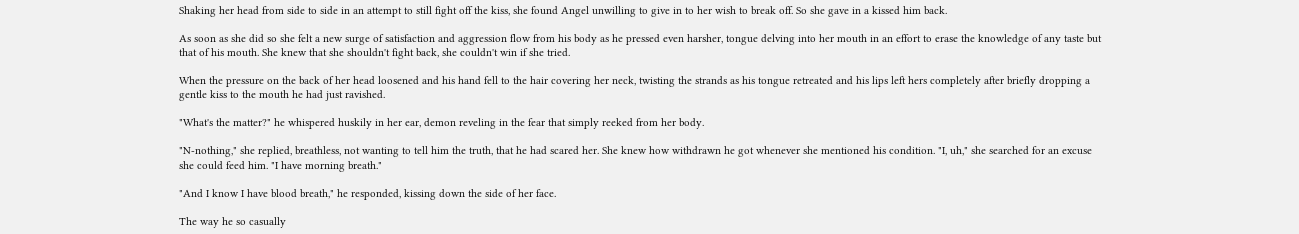Shaking her head from side to side in an attempt to still fight off the kiss, she found Angel unwilling to give in to her wish to break off. So she gave in a kissed him back.

As soon as she did so she felt a new surge of satisfaction and aggression flow from his body as he pressed even harsher, tongue delving into her mouth in an effort to erase the knowledge of any taste but that of his mouth. She knew that she shouldn't fight back, she couldn't win if she tried.

When the pressure on the back of her head loosened and his hand fell to the hair covering her neck, twisting the strands as his tongue retreated and his lips left hers completely after briefly dropping a gentle kiss to the mouth he had just ravished.

"What's the matter?" he whispered huskily in her ear, demon reveling in the fear that simply reeked from her body.

"N-nothing," she replied, breathless, not wanting to tell him the truth, that he had scared her. She knew how withdrawn he got whenever she mentioned his condition. "I, uh," she searched for an excuse she could feed him. "I have morning breath."

"And I know I have blood breath," he responded, kissing down the side of her face.

The way he so casually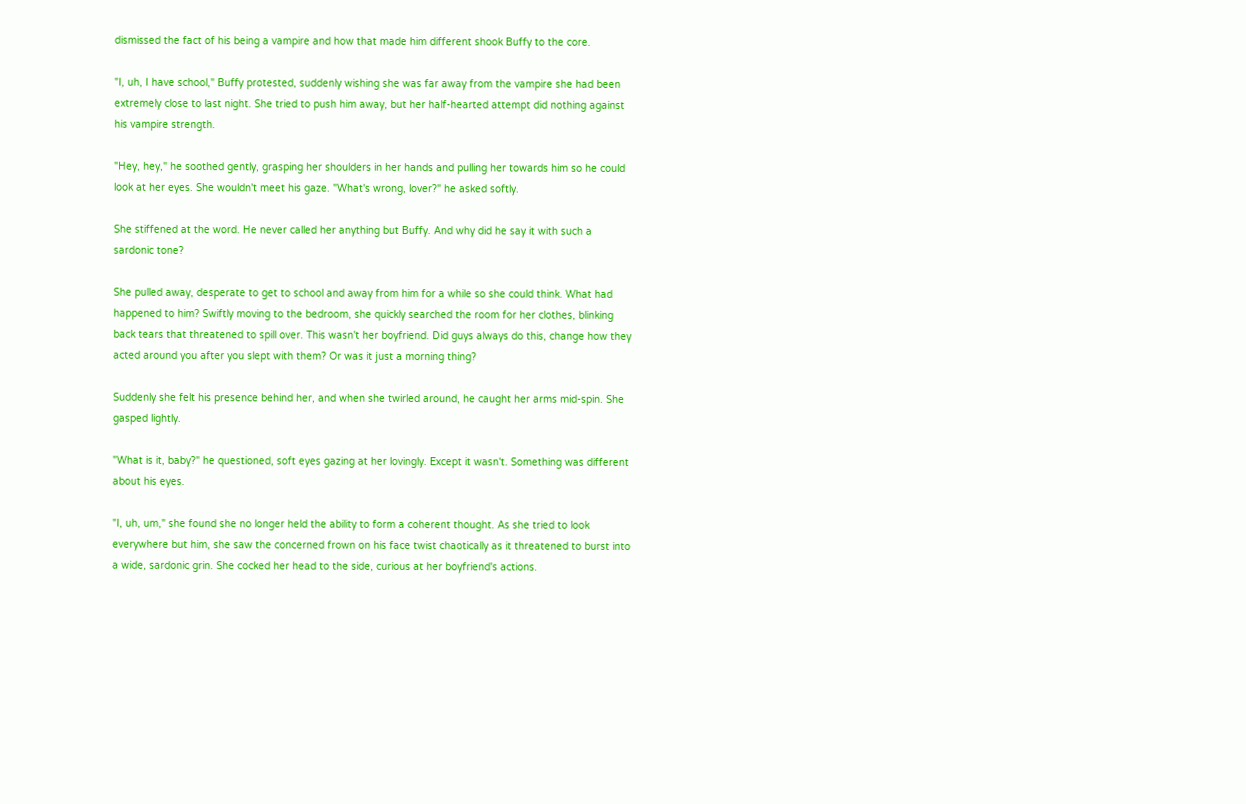dismissed the fact of his being a vampire and how that made him different shook Buffy to the core.

"I, uh, I have school," Buffy protested, suddenly wishing she was far away from the vampire she had been extremely close to last night. She tried to push him away, but her half-hearted attempt did nothing against his vampire strength.

"Hey, hey," he soothed gently, grasping her shoulders in her hands and pulling her towards him so he could look at her eyes. She wouldn't meet his gaze. "What's wrong, lover?" he asked softly.

She stiffened at the word. He never called her anything but Buffy. And why did he say it with such a sardonic tone?

She pulled away, desperate to get to school and away from him for a while so she could think. What had happened to him? Swiftly moving to the bedroom, she quickly searched the room for her clothes, blinking back tears that threatened to spill over. This wasn't her boyfriend. Did guys always do this, change how they acted around you after you slept with them? Or was it just a morning thing?

Suddenly she felt his presence behind her, and when she twirled around, he caught her arms mid-spin. She gasped lightly.

"What is it, baby?" he questioned, soft eyes gazing at her lovingly. Except it wasn't. Something was different about his eyes.

"I, uh, um," she found she no longer held the ability to form a coherent thought. As she tried to look everywhere but him, she saw the concerned frown on his face twist chaotically as it threatened to burst into a wide, sardonic grin. She cocked her head to the side, curious at her boyfriend's actions.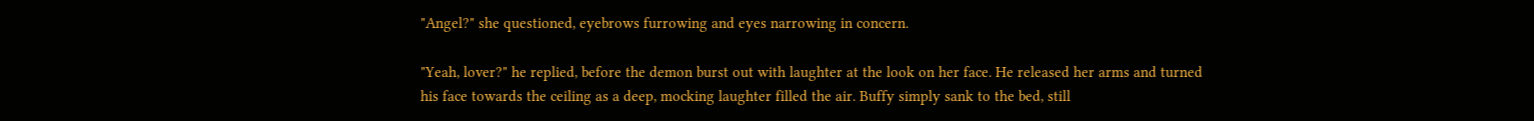"Angel?" she questioned, eyebrows furrowing and eyes narrowing in concern.

"Yeah, lover?" he replied, before the demon burst out with laughter at the look on her face. He released her arms and turned his face towards the ceiling as a deep, mocking laughter filled the air. Buffy simply sank to the bed, still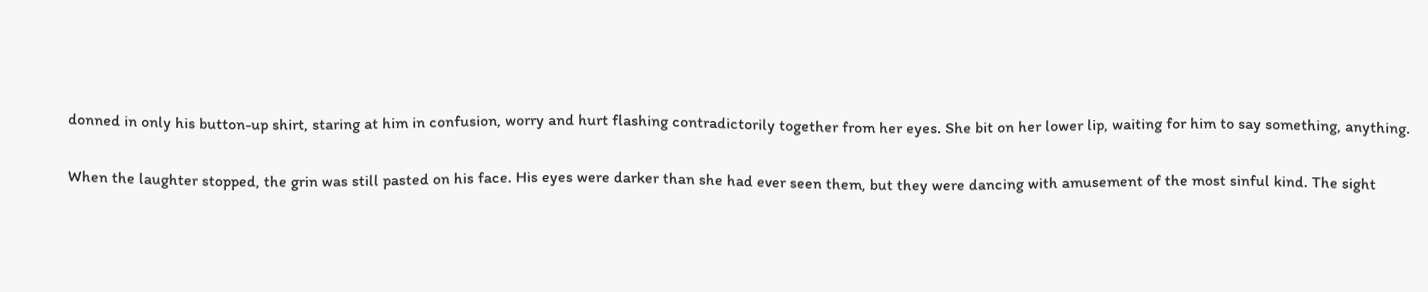donned in only his button-up shirt, staring at him in confusion, worry and hurt flashing contradictorily together from her eyes. She bit on her lower lip, waiting for him to say something, anything.

When the laughter stopped, the grin was still pasted on his face. His eyes were darker than she had ever seen them, but they were dancing with amusement of the most sinful kind. The sight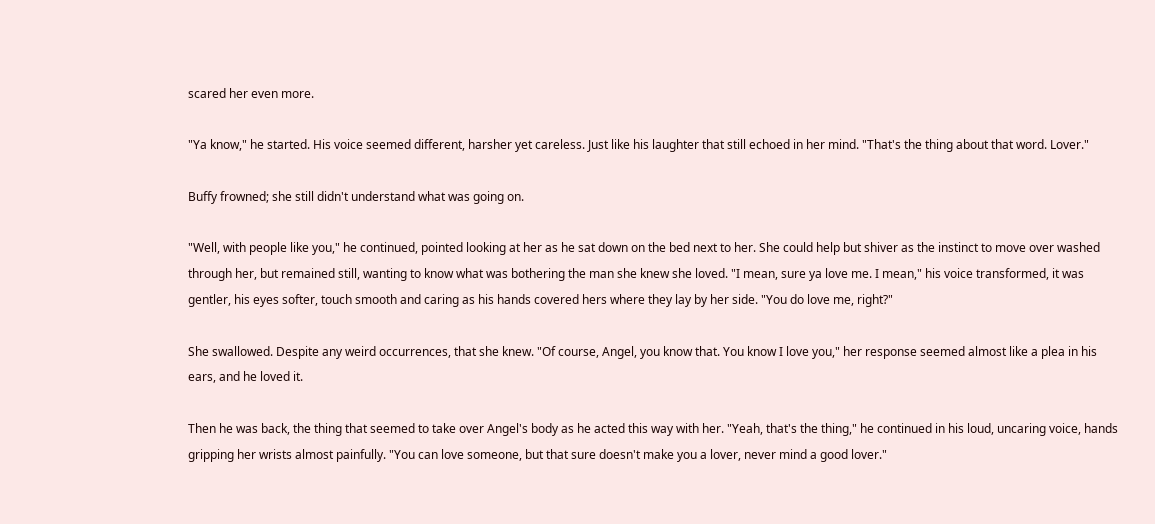scared her even more.

"Ya know," he started. His voice seemed different, harsher yet careless. Just like his laughter that still echoed in her mind. "That's the thing about that word. Lover."

Buffy frowned; she still didn't understand what was going on.

"Well, with people like you," he continued, pointed looking at her as he sat down on the bed next to her. She could help but shiver as the instinct to move over washed through her, but remained still, wanting to know what was bothering the man she knew she loved. "I mean, sure ya love me. I mean," his voice transformed, it was gentler, his eyes softer, touch smooth and caring as his hands covered hers where they lay by her side. "You do love me, right?"

She swallowed. Despite any weird occurrences, that she knew. "Of course, Angel, you know that. You know I love you," her response seemed almost like a plea in his ears, and he loved it.

Then he was back, the thing that seemed to take over Angel's body as he acted this way with her. "Yeah, that's the thing," he continued in his loud, uncaring voice, hands gripping her wrists almost painfully. "You can love someone, but that sure doesn't make you a lover, never mind a good lover."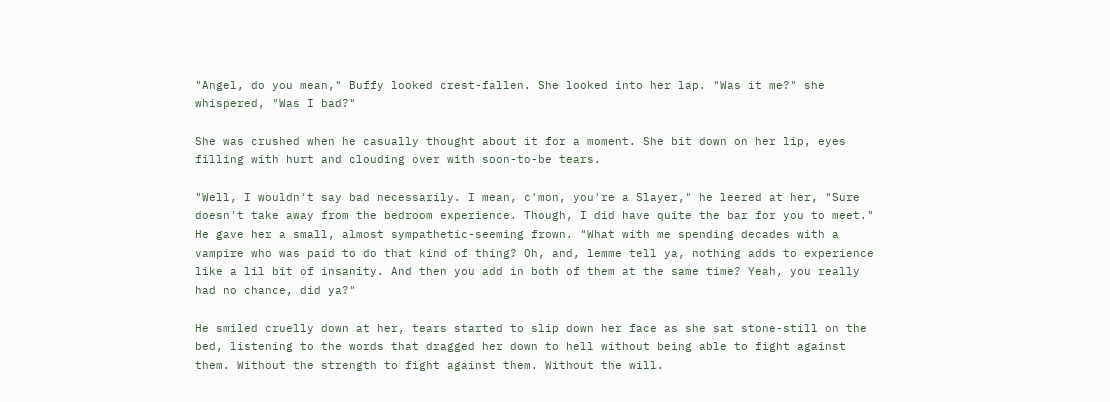"Angel, do you mean," Buffy looked crest-fallen. She looked into her lap. "Was it me?" she whispered, "Was I bad?"

She was crushed when he casually thought about it for a moment. She bit down on her lip, eyes filling with hurt and clouding over with soon-to-be tears.

"Well, I wouldn't say bad necessarily. I mean, c'mon, you're a Slayer," he leered at her, "Sure doesn't take away from the bedroom experience. Though, I did have quite the bar for you to meet." He gave her a small, almost sympathetic-seeming frown. "What with me spending decades with a vampire who was paid to do that kind of thing? Oh, and, lemme tell ya, nothing adds to experience like a lil bit of insanity. And then you add in both of them at the same time? Yeah, you really had no chance, did ya?"

He smiled cruelly down at her, tears started to slip down her face as she sat stone-still on the bed, listening to the words that dragged her down to hell without being able to fight against them. Without the strength to fight against them. Without the will.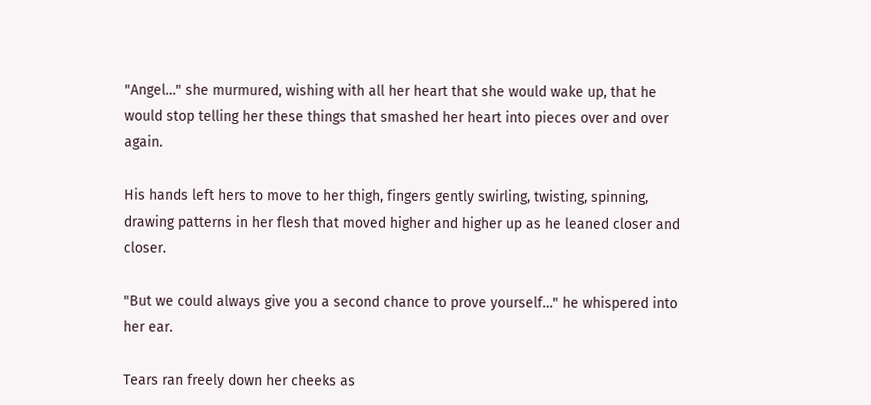"Angel…" she murmured, wishing with all her heart that she would wake up, that he would stop telling her these things that smashed her heart into pieces over and over again.

His hands left hers to move to her thigh, fingers gently swirling, twisting, spinning, drawing patterns in her flesh that moved higher and higher up as he leaned closer and closer.

"But we could always give you a second chance to prove yourself…" he whispered into her ear.

Tears ran freely down her cheeks as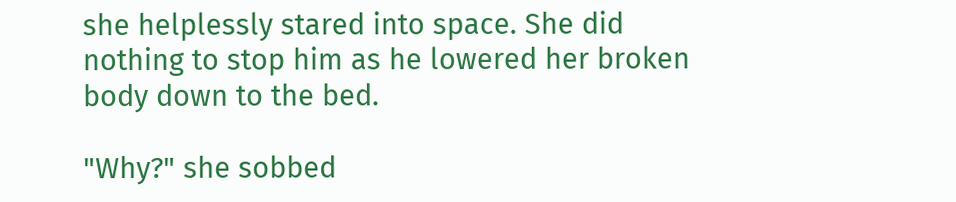she helplessly stared into space. She did nothing to stop him as he lowered her broken body down to the bed.

"Why?" she sobbed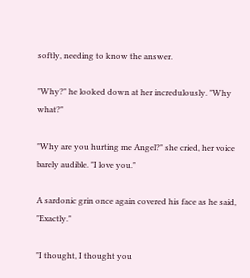softly, needing to know the answer.

"Why?" he looked down at her incredulously. "Why what?"

"Why are you hurting me Angel?" she cried, her voice barely audible. "I love you."

A sardonic grin once again covered his face as he said, "Exactly."

"I thought, I thought you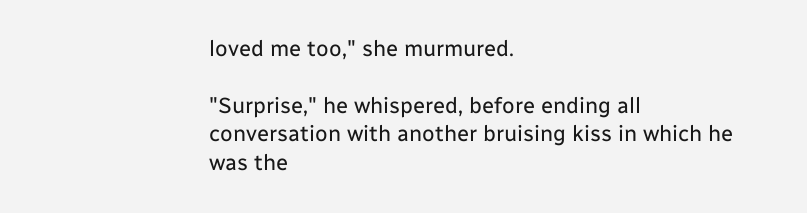loved me too," she murmured.

"Surprise," he whispered, before ending all conversation with another bruising kiss in which he was the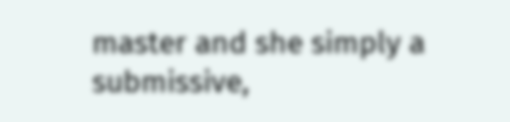master and she simply a submissive,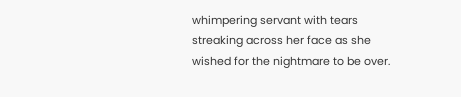whimpering servant with tears streaking across her face as she wished for the nightmare to be over.